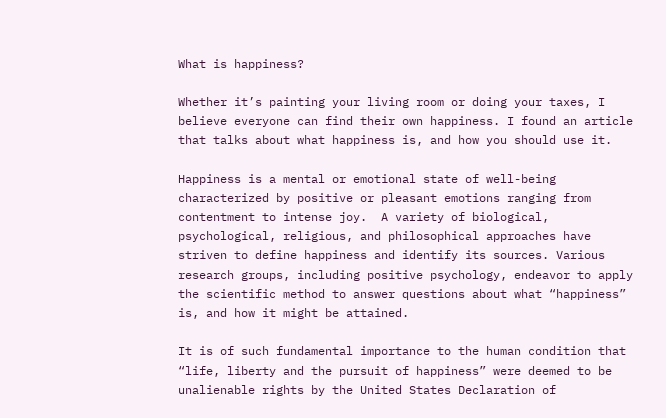What is happiness?

Whether it’s painting your living room or doing your taxes, I believe everyone can find their own happiness. I found an article that talks about what happiness is, and how you should use it.

Happiness is a mental or emotional state of well-being characterized by positive or pleasant emotions ranging from contentment to intense joy.  A variety of biological, psychological, religious, and philosophical approaches have striven to define happiness and identify its sources. Various research groups, including positive psychology, endeavor to apply the scientific method to answer questions about what “happiness” is, and how it might be attained.

It is of such fundamental importance to the human condition that “life, liberty and the pursuit of happiness” were deemed to be unalienable rights by the United States Declaration of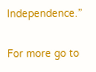Independence.”

For more go to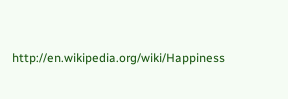http://en.wikipedia.org/wiki/Happiness